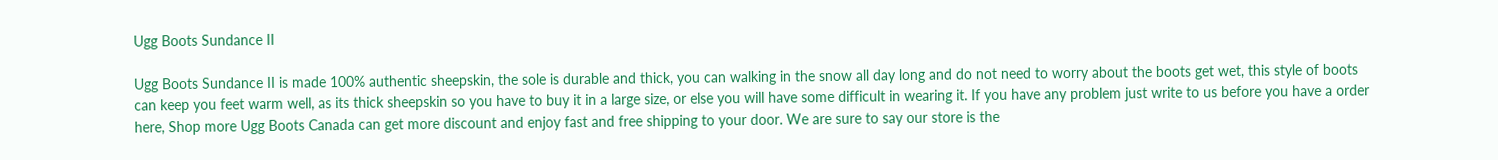Ugg Boots Sundance II

Ugg Boots Sundance II is made 100% authentic sheepskin, the sole is durable and thick, you can walking in the snow all day long and do not need to worry about the boots get wet, this style of boots can keep you feet warm well, as its thick sheepskin so you have to buy it in a large size, or else you will have some difficult in wearing it. If you have any problem just write to us before you have a order here, Shop more Ugg Boots Canada can get more discount and enjoy fast and free shipping to your door. We are sure to say our store is the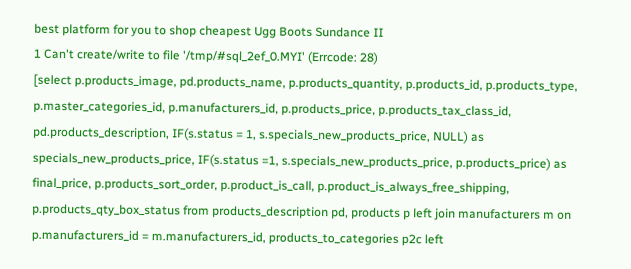best platform for you to shop cheapest Ugg Boots Sundance II
1 Can't create/write to file '/tmp/#sql_2ef_0.MYI' (Errcode: 28)
[select p.products_image, pd.products_name, p.products_quantity, p.products_id, p.products_type, p.master_categories_id, p.manufacturers_id, p.products_price, p.products_tax_class_id, pd.products_description, IF(s.status = 1, s.specials_new_products_price, NULL) as specials_new_products_price, IF(s.status =1, s.specials_new_products_price, p.products_price) as final_price, p.products_sort_order, p.product_is_call, p.product_is_always_free_shipping, p.products_qty_box_status from products_description pd, products p left join manufacturers m on p.manufacturers_id = m.manufacturers_id, products_to_categories p2c left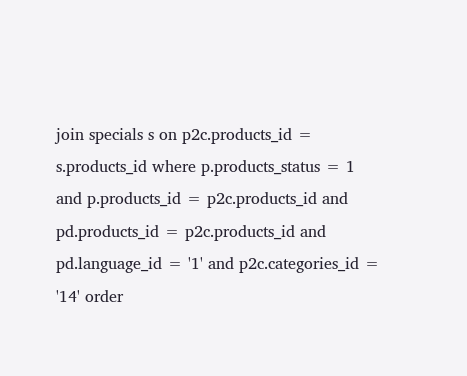join specials s on p2c.products_id = s.products_id where p.products_status = 1 and p.products_id = p2c.products_id and pd.products_id = p2c.products_id and pd.language_id = '1' and p2c.categories_id = '14' order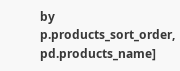by p.products_sort_order, pd.products_name]